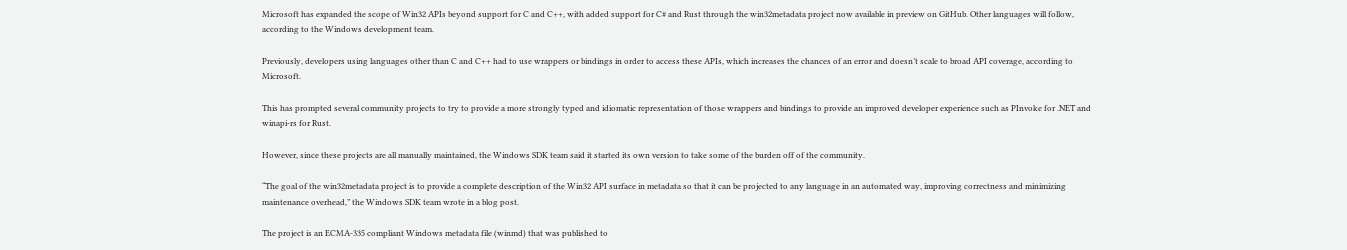Microsoft has expanded the scope of Win32 APIs beyond support for C and C++, with added support for C# and Rust through the win32metadata project now available in preview on GitHub. Other languages will follow, according to the Windows development team.

Previously, developers using languages other than C and C++ had to use wrappers or bindings in order to access these APIs, which increases the chances of an error and doesn’t scale to broad API coverage, according to Microsoft.

This has prompted several community projects to try to provide a more strongly typed and idiomatic representation of those wrappers and bindings to provide an improved developer experience such as PInvoke for .NET and winapi-rs for Rust.

However, since these projects are all manually maintained, the Windows SDK team said it started its own version to take some of the burden off of the community.

“The goal of the win32metadata project is to provide a complete description of the Win32 API surface in metadata so that it can be projected to any language in an automated way, improving correctness and minimizing maintenance overhead,” the Windows SDK team wrote in a blog post.

The project is an ECMA-335 compliant Windows metadata file (winmd) that was published to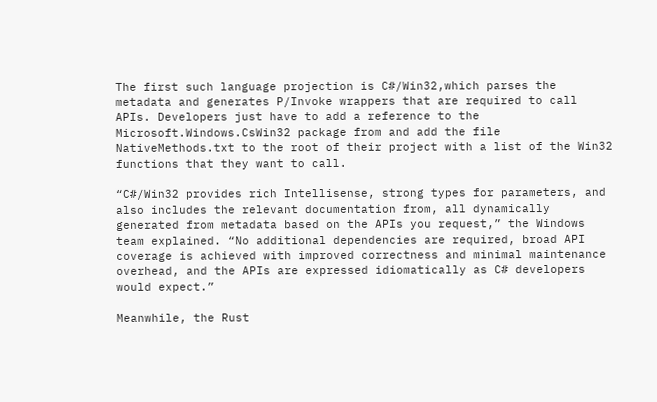The first such language projection is C#/Win32,which parses the metadata and generates P/Invoke wrappers that are required to call APIs. Developers just have to add a reference to the Microsoft.Windows.CsWin32 package from and add the file NativeMethods.txt to the root of their project with a list of the Win32 functions that they want to call.

“C#/Win32 provides rich Intellisense, strong types for parameters, and also includes the relevant documentation from, all dynamically generated from metadata based on the APIs you request,” the Windows team explained. “No additional dependencies are required, broad API coverage is achieved with improved correctness and minimal maintenance overhead, and the APIs are expressed idiomatically as C# developers would expect.”

Meanwhile, the Rust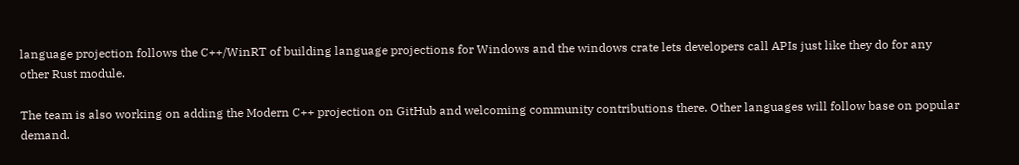language projection follows the C++/WinRT of building language projections for Windows and the windows crate lets developers call APIs just like they do for any other Rust module.

The team is also working on adding the Modern C++ projection on GitHub and welcoming community contributions there. Other languages will follow base on popular demand.